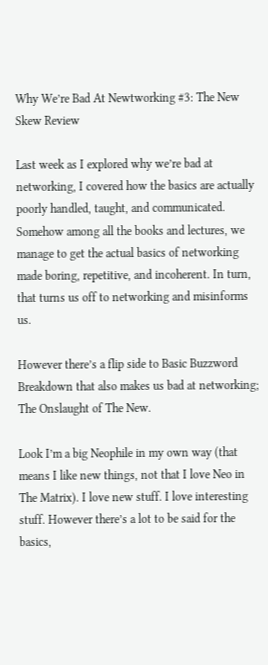Why We’re Bad At Newtworking #3: The New Skew Review

Last week as I explored why we’re bad at networking, I covered how the basics are actually poorly handled, taught, and communicated. Somehow among all the books and lectures, we manage to get the actual basics of networking made boring, repetitive, and incoherent. In turn, that turns us off to networking and misinforms us.

However there’s a flip side to Basic Buzzword Breakdown that also makes us bad at networking; The Onslaught of The New.

Look I’m a big Neophile in my own way (that means I like new things, not that I love Neo in The Matrix). I love new stuff. I love interesting stuff. However there’s a lot to be said for the basics,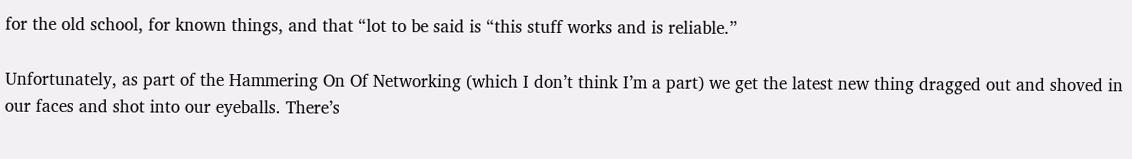for the old school, for known things, and that “lot to be said is “this stuff works and is reliable.”

Unfortunately, as part of the Hammering On Of Networking (which I don’t think I’m a part) we get the latest new thing dragged out and shoved in our faces and shot into our eyeballs. There’s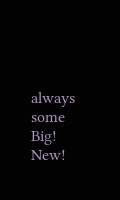always some Big! New!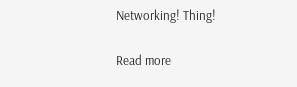Networking! Thing!

Read more